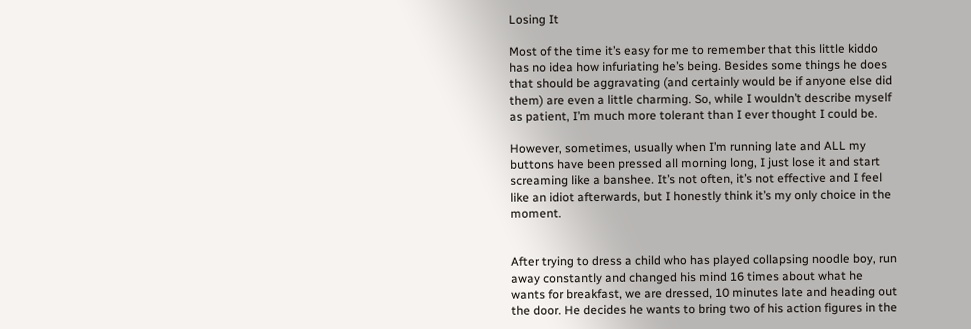Losing It

Most of the time it’s easy for me to remember that this little kiddo has no idea how infuriating he’s being. Besides some things he does that should be aggravating (and certainly would be if anyone else did them) are even a little charming. So, while I wouldn’t describe myself as patient, I’m much more tolerant than I ever thought I could be.

However, sometimes, usually when I’m running late and ALL my buttons have been pressed all morning long, I just lose it and start screaming like a banshee. It’s not often, it’s not effective and I feel like an idiot afterwards, but I honestly think it’s my only choice in the moment.


After trying to dress a child who has played collapsing noodle boy, run away constantly and changed his mind 16 times about what he wants for breakfast, we are dressed, 10 minutes late and heading out the door. He decides he wants to bring two of his action figures in the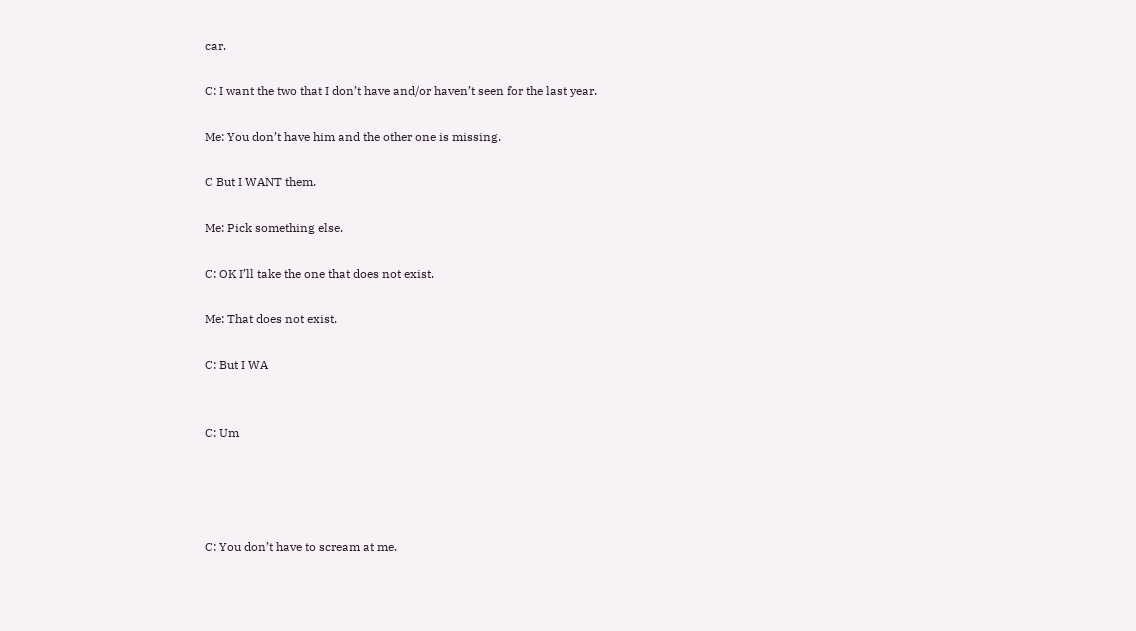car.

C: I want the two that I don’t have and/or haven’t seen for the last year.

Me: You don’t have him and the other one is missing.

C But I WANT them.

Me: Pick something else.

C: OK I’ll take the one that does not exist.

Me: That does not exist.

C: But I WA


C: Um




C: You don’t have to scream at me.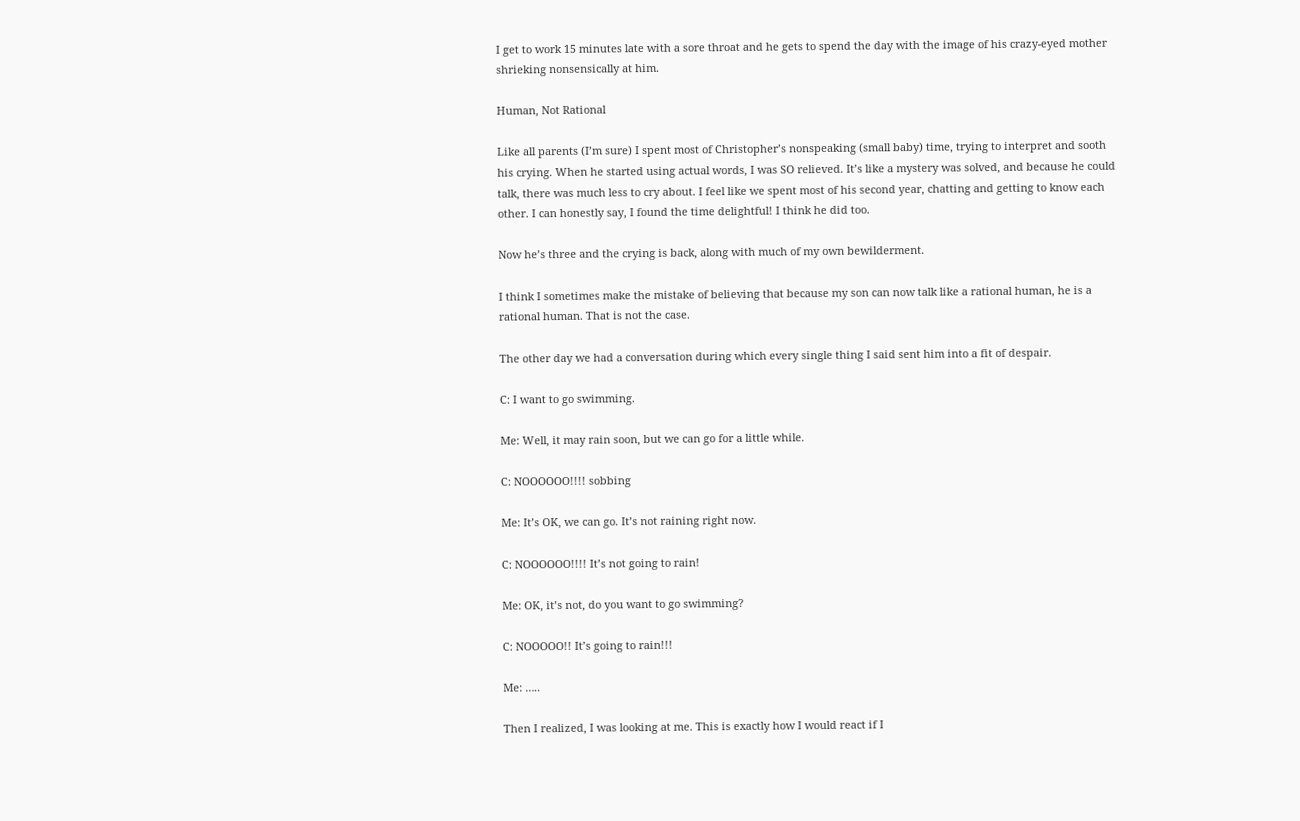I get to work 15 minutes late with a sore throat and he gets to spend the day with the image of his crazy-eyed mother shrieking nonsensically at him.

Human, Not Rational

Like all parents (I’m sure) I spent most of Christopher’s nonspeaking (small baby) time, trying to interpret and sooth his crying. When he started using actual words, I was SO relieved. It’s like a mystery was solved, and because he could talk, there was much less to cry about. I feel like we spent most of his second year, chatting and getting to know each other. I can honestly say, I found the time delightful! I think he did too.

Now he’s three and the crying is back, along with much of my own bewilderment.

I think I sometimes make the mistake of believing that because my son can now talk like a rational human, he is a rational human. That is not the case.

The other day we had a conversation during which every single thing I said sent him into a fit of despair.

C: I want to go swimming.

Me: Well, it may rain soon, but we can go for a little while.

C: NOOOOOO!!!! sobbing

Me: It’s OK, we can go. It’s not raining right now.

C: NOOOOOO!!!! It’s not going to rain!

Me: OK, it’s not, do you want to go swimming?

C: NOOOOO!! It’s going to rain!!!

Me: …..

Then I realized, I was looking at me. This is exactly how I would react if I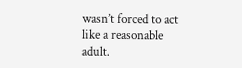wasn’t forced to act like a reasonable adult.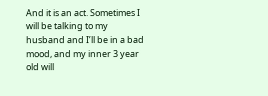And it is an act. Sometimes I will be talking to my husband and I’ll be in a bad mood, and my inner 3 year old will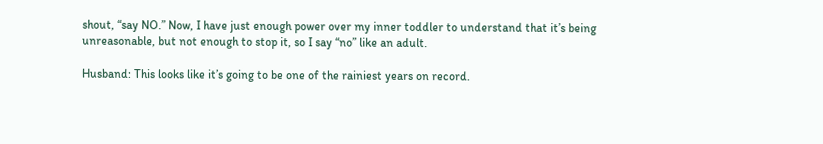shout, “say NO.” Now, I have just enough power over my inner toddler to understand that it’s being unreasonable, but not enough to stop it, so I say “no” like an adult.

Husband: This looks like it’s going to be one of the rainiest years on record.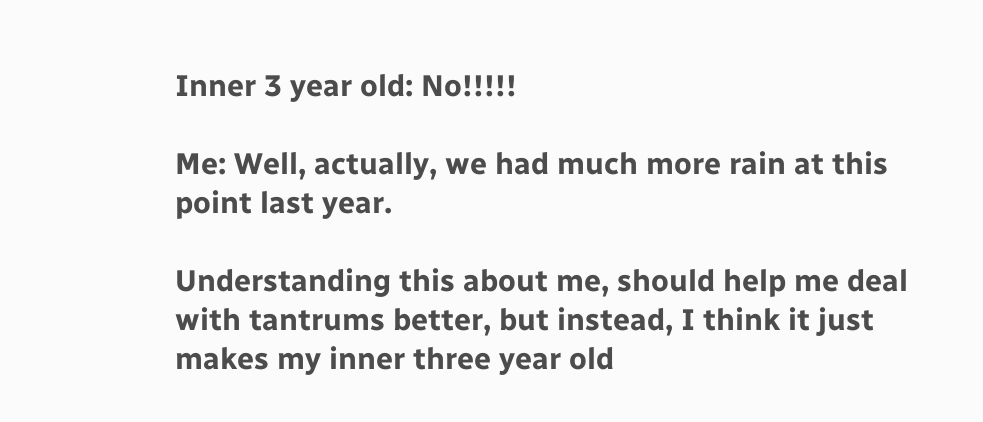Inner 3 year old: No!!!!!

Me: Well, actually, we had much more rain at this point last year.

Understanding this about me, should help me deal with tantrums better, but instead, I think it just makes my inner three year old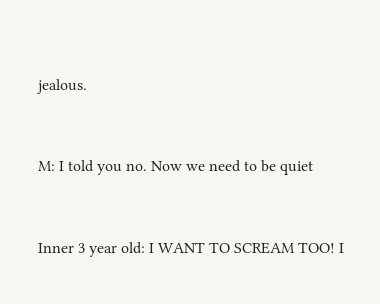jealous.


M: I told you no. Now we need to be quiet


Inner 3 year old: I WANT TO SCREAM TOO! I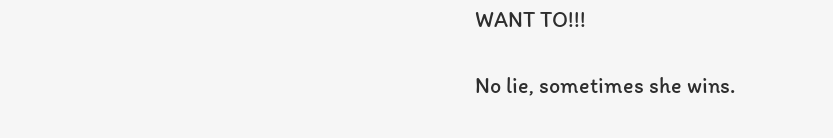WANT TO!!!

No lie, sometimes she wins.